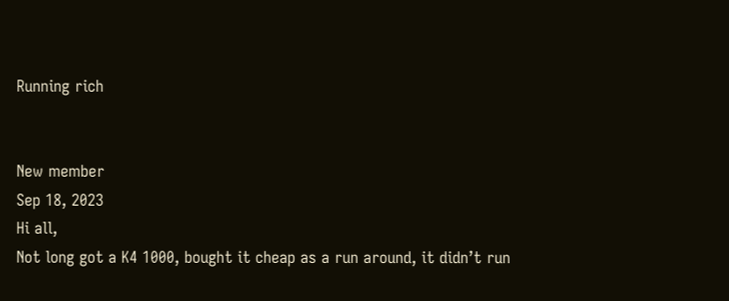Running rich


New member
Sep 18, 2023
Hi all,
Not long got a K4 1000, bought it cheap as a run around, it didn’t run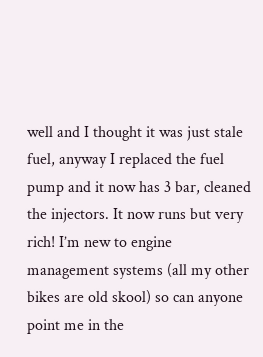well and I thought it was just stale fuel, anyway I replaced the fuel pump and it now has 3 bar, cleaned the injectors. It now runs but very rich! I’m new to engine management systems (all my other bikes are old skool) so can anyone point me in the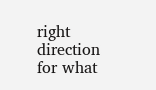right direction for what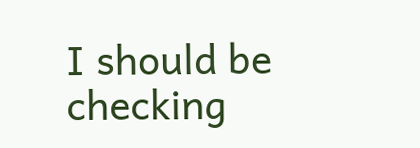I should be checking